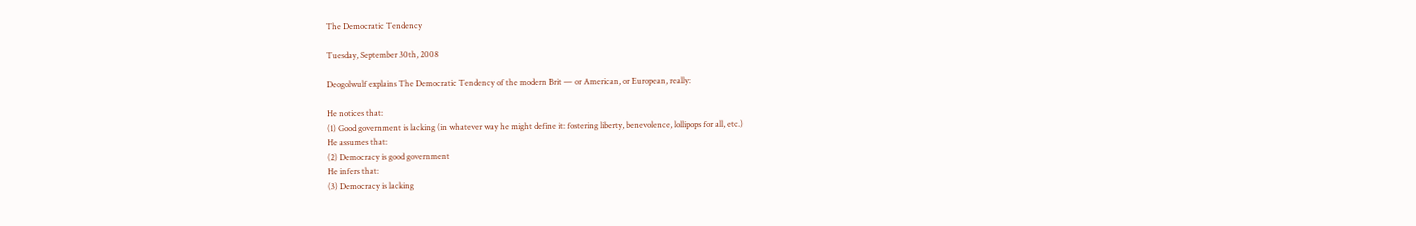The Democratic Tendency

Tuesday, September 30th, 2008

Deogolwulf explains The Democratic Tendency of the modern Brit — or American, or European, really:

He notices that:
(1) Good government is lacking (in whatever way he might define it: fostering liberty, benevolence, lollipops for all, etc.)
He assumes that:
(2) Democracy is good government
He infers that:
(3) Democracy is lacking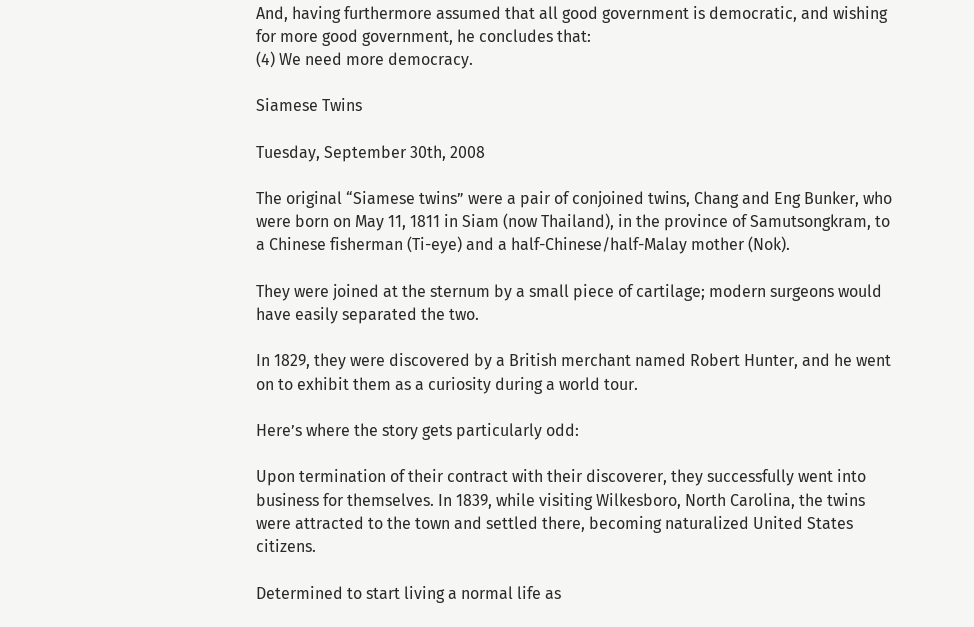And, having furthermore assumed that all good government is democratic, and wishing for more good government, he concludes that:
(4) We need more democracy.

Siamese Twins

Tuesday, September 30th, 2008

The original “Siamese twins” were a pair of conjoined twins, Chang and Eng Bunker, who were born on May 11, 1811 in Siam (now Thailand), in the province of Samutsongkram, to a Chinese fisherman (Ti-eye) and a half-Chinese/half-Malay mother (Nok).

They were joined at the sternum by a small piece of cartilage; modern surgeons would have easily separated the two.

In 1829, they were discovered by a British merchant named Robert Hunter, and he went on to exhibit them as a curiosity during a world tour.

Here’s where the story gets particularly odd:

Upon termination of their contract with their discoverer, they successfully went into business for themselves. In 1839, while visiting Wilkesboro, North Carolina, the twins were attracted to the town and settled there, becoming naturalized United States citizens.

Determined to start living a normal life as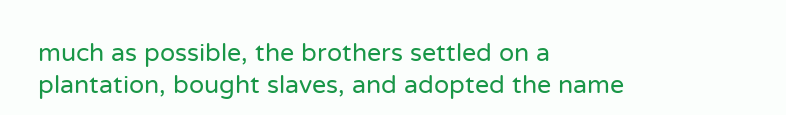much as possible, the brothers settled on a plantation, bought slaves, and adopted the name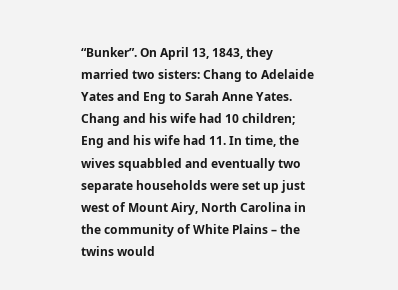“Bunker”. On April 13, 1843, they married two sisters: Chang to Adelaide Yates and Eng to Sarah Anne Yates. Chang and his wife had 10 children; Eng and his wife had 11. In time, the wives squabbled and eventually two separate households were set up just west of Mount Airy, North Carolina in the community of White Plains – the twins would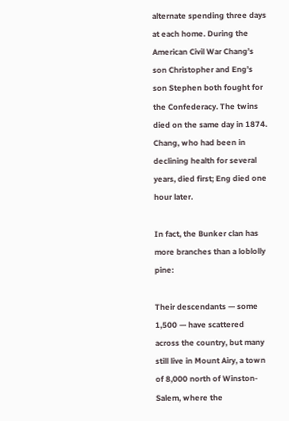alternate spending three days at each home. During the American Civil War Chang’s son Christopher and Eng’s son Stephen both fought for the Confederacy. The twins died on the same day in 1874. Chang, who had been in declining health for several years, died first; Eng died one hour later.

In fact, the Bunker clan has more branches than a loblolly pine:

Their descendants — some 1,500 — have scattered across the country, but many still live in Mount Airy, a town of 8,000 north of Winston-Salem, where the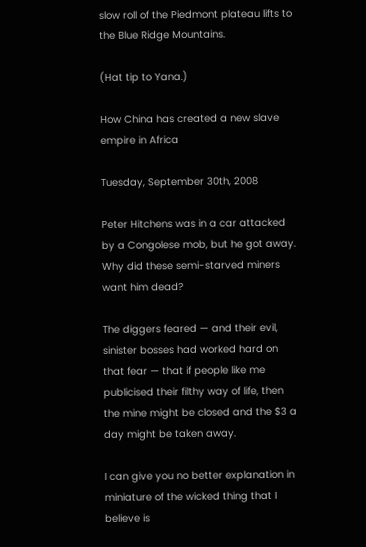slow roll of the Piedmont plateau lifts to the Blue Ridge Mountains.

(Hat tip to Yana.)

How China has created a new slave empire in Africa

Tuesday, September 30th, 2008

Peter Hitchens was in a car attacked by a Congolese mob, but he got away. Why did these semi-starved miners want him dead?

The diggers feared — and their evil, sinister bosses had worked hard on that fear — that if people like me publicised their filthy way of life, then the mine might be closed and the $3 a day might be taken away.

I can give you no better explanation in miniature of the wicked thing that I believe is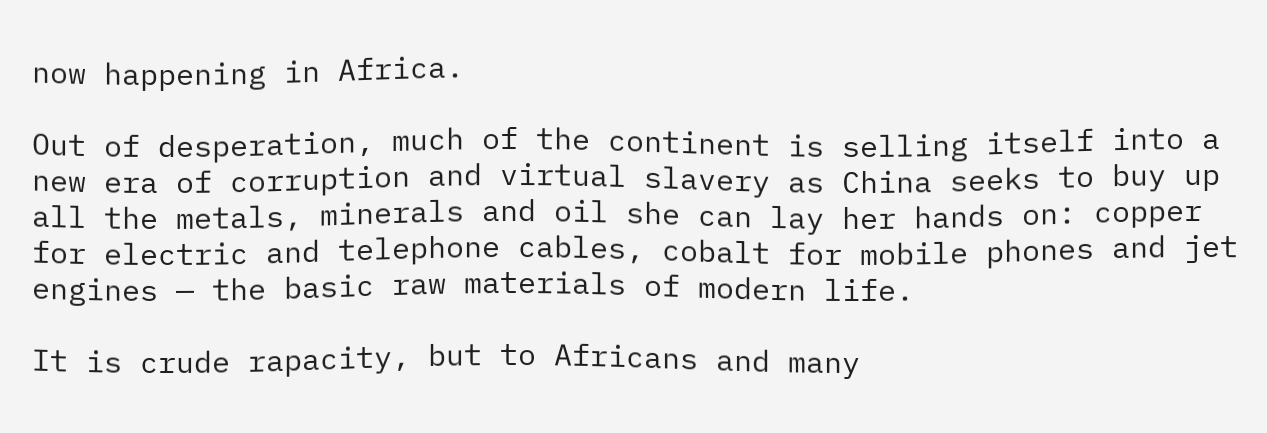now happening in Africa.

Out of desperation, much of the continent is selling itself into a new era of corruption and virtual slavery as China seeks to buy up all the metals, minerals and oil she can lay her hands on: copper for electric and telephone cables, cobalt for mobile phones and jet engines — the basic raw materials of modern life.

It is crude rapacity, but to Africans and many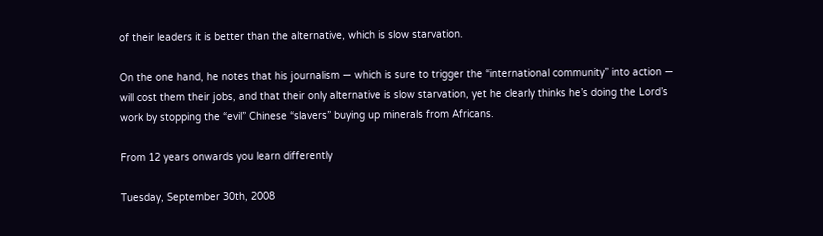of their leaders it is better than the alternative, which is slow starvation.

On the one hand, he notes that his journalism — which is sure to trigger the “international community” into action — will cost them their jobs, and that their only alternative is slow starvation, yet he clearly thinks he’s doing the Lord’s work by stopping the “evil” Chinese “slavers” buying up minerals from Africans.

From 12 years onwards you learn differently

Tuesday, September 30th, 2008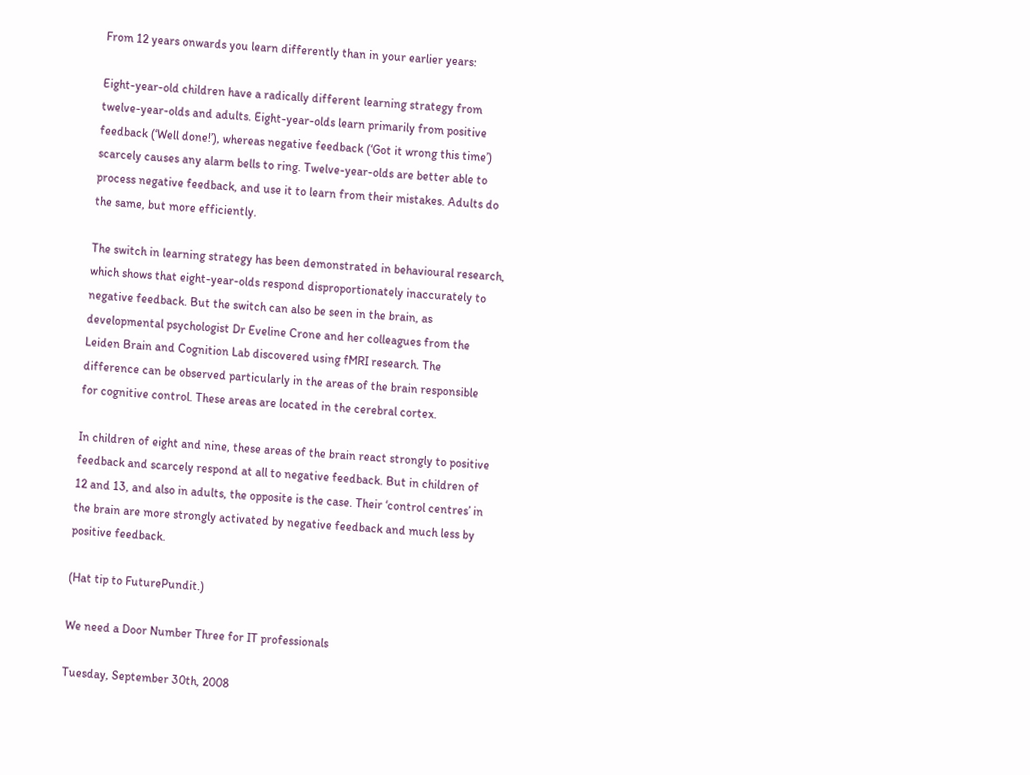From 12 years onwards you learn differently than in your earlier years:

Eight-year-old children have a radically different learning strategy from twelve-year-olds and adults. Eight-year-olds learn primarily from positive feedback (‘Well done!’), whereas negative feedback (‘Got it wrong this time’) scarcely causes any alarm bells to ring. Twelve-year-olds are better able to process negative feedback, and use it to learn from their mistakes. Adults do the same, but more efficiently.

The switch in learning strategy has been demonstrated in behavioural research, which shows that eight-year-olds respond disproportionately inaccurately to negative feedback. But the switch can also be seen in the brain, as developmental psychologist Dr Eveline Crone and her colleagues from the Leiden Brain and Cognition Lab discovered using fMRI research. The difference can be observed particularly in the areas of the brain responsible for cognitive control. These areas are located in the cerebral cortex.

In children of eight and nine, these areas of the brain react strongly to positive feedback and scarcely respond at all to negative feedback. But in children of 12 and 13, and also in adults, the opposite is the case. Their ‘control centres’ in the brain are more strongly activated by negative feedback and much less by positive feedback.

(Hat tip to FuturePundit.)

We need a Door Number Three for IT professionals

Tuesday, September 30th, 2008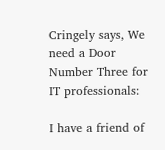Cringely says, We need a Door Number Three for IT professionals:

I have a friend of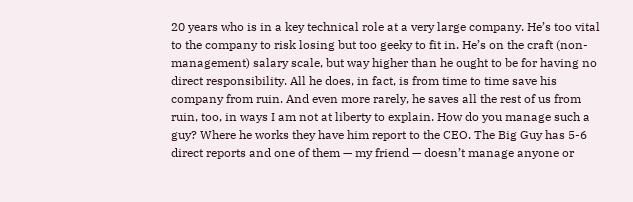20 years who is in a key technical role at a very large company. He’s too vital to the company to risk losing but too geeky to fit in. He’s on the craft (non-management) salary scale, but way higher than he ought to be for having no direct responsibility. All he does, in fact, is from time to time save his company from ruin. And even more rarely, he saves all the rest of us from ruin, too, in ways I am not at liberty to explain. How do you manage such a guy? Where he works they have him report to the CEO. The Big Guy has 5-6 direct reports and one of them — my friend — doesn’t manage anyone or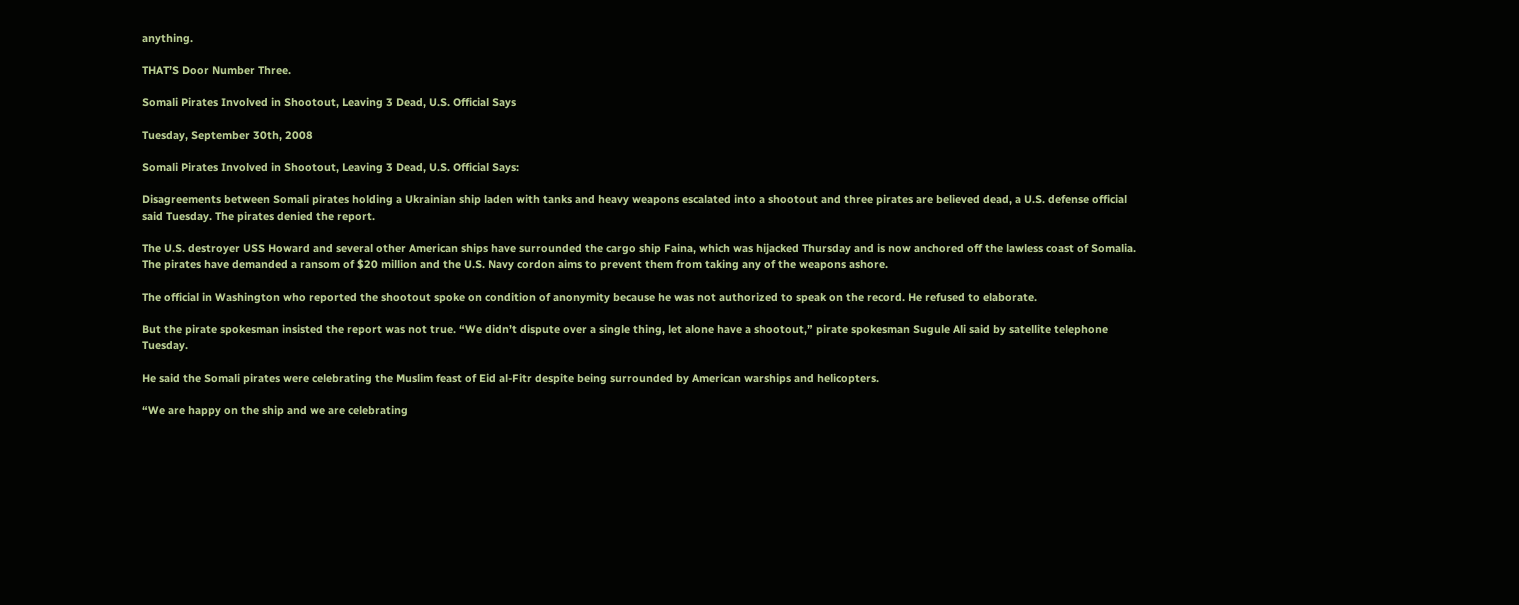anything.

THAT’S Door Number Three.

Somali Pirates Involved in Shootout, Leaving 3 Dead, U.S. Official Says

Tuesday, September 30th, 2008

Somali Pirates Involved in Shootout, Leaving 3 Dead, U.S. Official Says:

Disagreements between Somali pirates holding a Ukrainian ship laden with tanks and heavy weapons escalated into a shootout and three pirates are believed dead, a U.S. defense official said Tuesday. The pirates denied the report.

The U.S. destroyer USS Howard and several other American ships have surrounded the cargo ship Faina, which was hijacked Thursday and is now anchored off the lawless coast of Somalia. The pirates have demanded a ransom of $20 million and the U.S. Navy cordon aims to prevent them from taking any of the weapons ashore.

The official in Washington who reported the shootout spoke on condition of anonymity because he was not authorized to speak on the record. He refused to elaborate.

But the pirate spokesman insisted the report was not true. “We didn’t dispute over a single thing, let alone have a shootout,” pirate spokesman Sugule Ali said by satellite telephone Tuesday.

He said the Somali pirates were celebrating the Muslim feast of Eid al-Fitr despite being surrounded by American warships and helicopters.

“We are happy on the ship and we are celebrating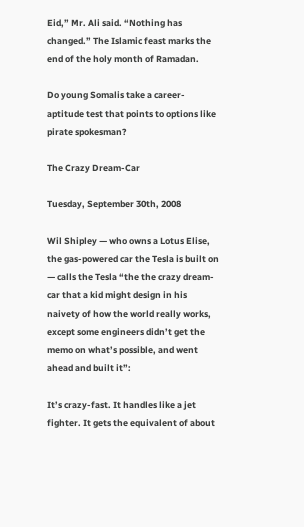Eid,” Mr. Ali said. “Nothing has changed.” The Islamic feast marks the end of the holy month of Ramadan.

Do young Somalis take a career-aptitude test that points to options like pirate spokesman?

The Crazy Dream-Car

Tuesday, September 30th, 2008

Wil Shipley — who owns a Lotus Elise, the gas-powered car the Tesla is built on — calls the Tesla “the the crazy dream-car that a kid might design in his naivety of how the world really works, except some engineers didn’t get the memo on what’s possible, and went ahead and built it”:

It’s crazy-fast. It handles like a jet fighter. It gets the equivalent of about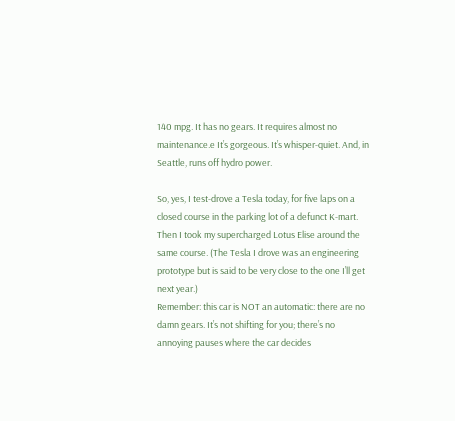140 mpg. It has no gears. It requires almost no maintenance.e It’s gorgeous. It’s whisper-quiet. And, in Seattle, runs off hydro power.

So, yes, I test-drove a Tesla today, for five laps on a closed course in the parking lot of a defunct K-mart. Then I took my supercharged Lotus Elise around the same course. (The Tesla I drove was an engineering prototype but is said to be very close to the one I’ll get next year.)
Remember: this car is NOT an automatic: there are no damn gears. It’s not shifting for you; there’s no annoying pauses where the car decides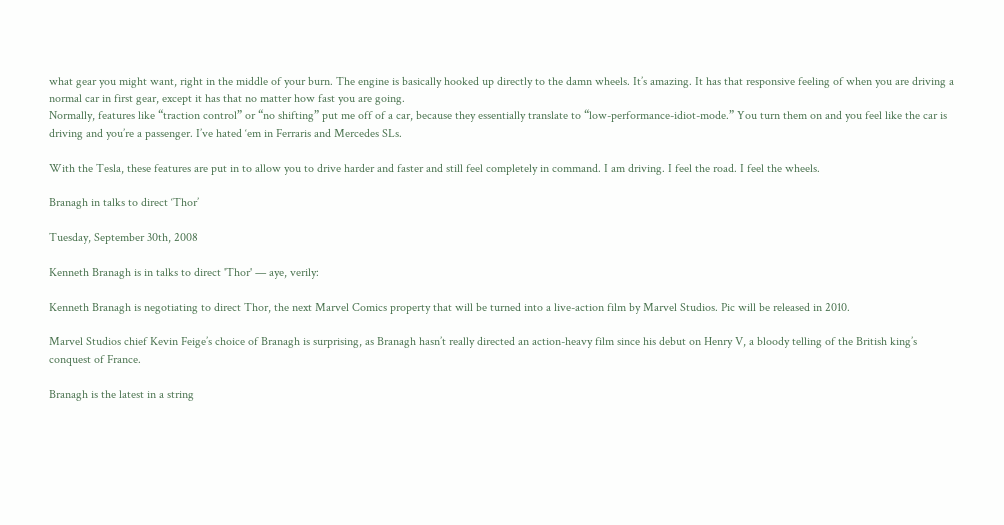what gear you might want, right in the middle of your burn. The engine is basically hooked up directly to the damn wheels. It’s amazing. It has that responsive feeling of when you are driving a normal car in first gear, except it has that no matter how fast you are going.
Normally, features like “traction control” or “no shifting” put me off of a car, because they essentially translate to “low-performance-idiot-mode.” You turn them on and you feel like the car is driving and you’re a passenger. I’ve hated ‘em in Ferraris and Mercedes SLs.

With the Tesla, these features are put in to allow you to drive harder and faster and still feel completely in command. I am driving. I feel the road. I feel the wheels.

Branagh in talks to direct ‘Thor’

Tuesday, September 30th, 2008

Kenneth Branagh is in talks to direct 'Thor' — aye, verily:

Kenneth Branagh is negotiating to direct Thor, the next Marvel Comics property that will be turned into a live-action film by Marvel Studios. Pic will be released in 2010.

Marvel Studios chief Kevin Feige’s choice of Branagh is surprising, as Branagh hasn’t really directed an action-heavy film since his debut on Henry V, a bloody telling of the British king’s conquest of France.

Branagh is the latest in a string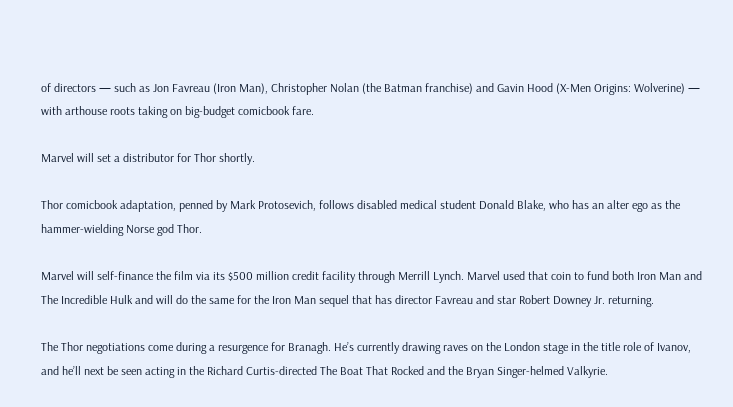of directors — such as Jon Favreau (Iron Man), Christopher Nolan (the Batman franchise) and Gavin Hood (X-Men Origins: Wolverine) — with arthouse roots taking on big-budget comicbook fare.

Marvel will set a distributor for Thor shortly.

Thor comicbook adaptation, penned by Mark Protosevich, follows disabled medical student Donald Blake, who has an alter ego as the hammer-wielding Norse god Thor.

Marvel will self-finance the film via its $500 million credit facility through Merrill Lynch. Marvel used that coin to fund both Iron Man and The Incredible Hulk and will do the same for the Iron Man sequel that has director Favreau and star Robert Downey Jr. returning.

The Thor negotiations come during a resurgence for Branagh. He’s currently drawing raves on the London stage in the title role of Ivanov, and he’ll next be seen acting in the Richard Curtis-directed The Boat That Rocked and the Bryan Singer-helmed Valkyrie.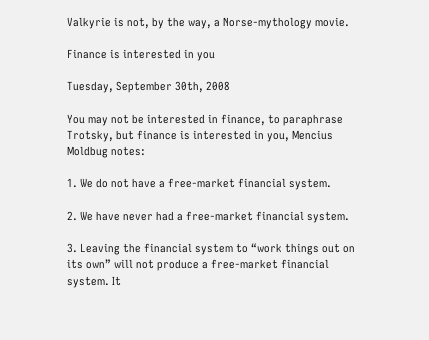Valkyrie is not, by the way, a Norse-mythology movie.

Finance is interested in you

Tuesday, September 30th, 2008

You may not be interested in finance, to paraphrase Trotsky, but finance is interested in you, Mencius Moldbug notes:

1. We do not have a free-market financial system.

2. We have never had a free-market financial system.

3. Leaving the financial system to “work things out on its own” will not produce a free-market financial system. It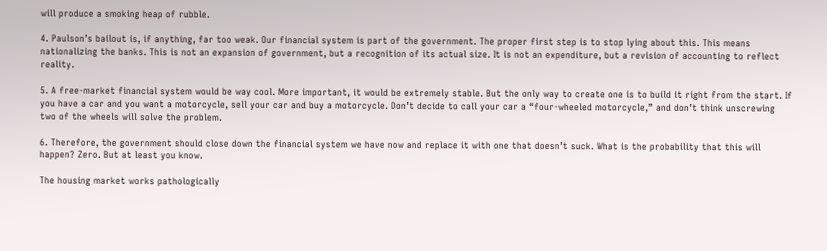will produce a smoking heap of rubble.

4. Paulson’s bailout is, if anything, far too weak. Our financial system is part of the government. The proper first step is to stop lying about this. This means nationalizing the banks. This is not an expansion of government, but a recognition of its actual size. It is not an expenditure, but a revision of accounting to reflect reality.

5. A free-market financial system would be way cool. More important, it would be extremely stable. But the only way to create one is to build it right from the start. If you have a car and you want a motorcycle, sell your car and buy a motorcycle. Don’t decide to call your car a “four-wheeled motorcycle,” and don’t think unscrewing two of the wheels will solve the problem.

6. Therefore, the government should close down the financial system we have now and replace it with one that doesn’t suck. What is the probability that this will happen? Zero. But at least you know.

The housing market works pathologically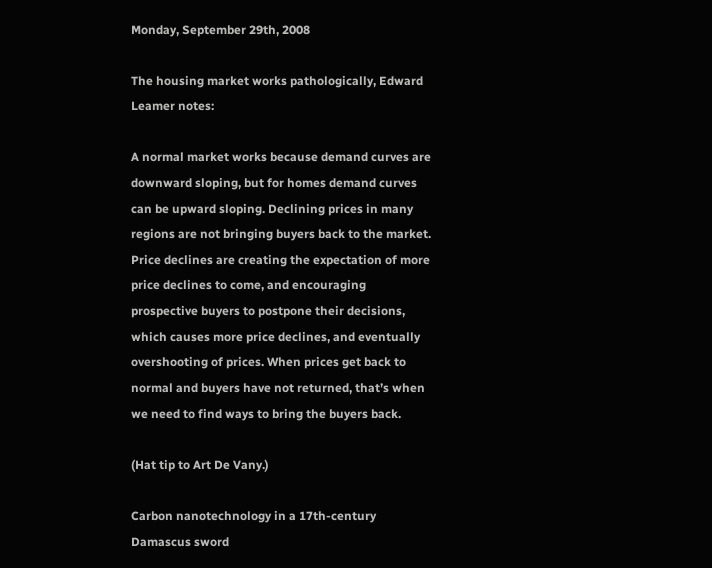Monday, September 29th, 2008

The housing market works pathologically, Edward Leamer notes:

A normal market works because demand curves are downward sloping, but for homes demand curves can be upward sloping. Declining prices in many regions are not bringing buyers back to the market. Price declines are creating the expectation of more price declines to come, and encouraging prospective buyers to postpone their decisions, which causes more price declines, and eventually overshooting of prices. When prices get back to normal and buyers have not returned, that’s when we need to find ways to bring the buyers back.

(Hat tip to Art De Vany.)

Carbon nanotechnology in a 17th-century Damascus sword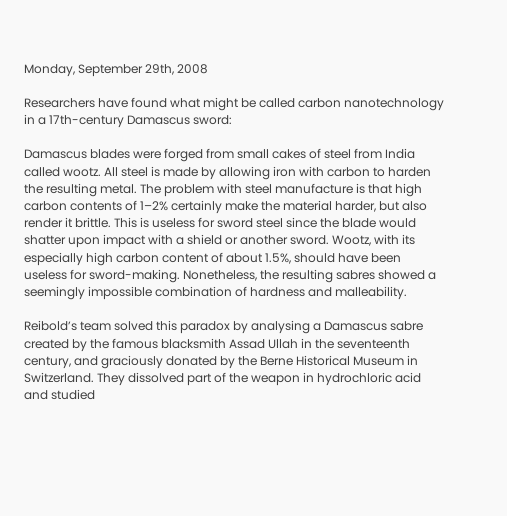Monday, September 29th, 2008

Researchers have found what might be called carbon nanotechnology in a 17th-century Damascus sword:

Damascus blades were forged from small cakes of steel from India called wootz. All steel is made by allowing iron with carbon to harden the resulting metal. The problem with steel manufacture is that high carbon contents of 1–2% certainly make the material harder, but also render it brittle. This is useless for sword steel since the blade would shatter upon impact with a shield or another sword. Wootz, with its especially high carbon content of about 1.5%, should have been useless for sword-making. Nonetheless, the resulting sabres showed a seemingly impossible combination of hardness and malleability.

Reibold’s team solved this paradox by analysing a Damascus sabre created by the famous blacksmith Assad Ullah in the seventeenth century, and graciously donated by the Berne Historical Museum in Switzerland. They dissolved part of the weapon in hydrochloric acid and studied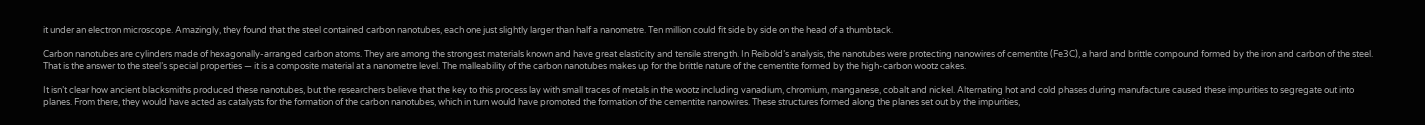it under an electron microscope. Amazingly, they found that the steel contained carbon nanotubes, each one just slightly larger than half a nanometre. Ten million could fit side by side on the head of a thumbtack.

Carbon nanotubes are cylinders made of hexagonally-arranged carbon atoms. They are among the strongest materials known and have great elasticity and tensile strength. In Reibold’s analysis, the nanotubes were protecting nanowires of cementite (Fe3C), a hard and brittle compound formed by the iron and carbon of the steel. That is the answer to the steel’s special properties — it is a composite material at a nanometre level. The malleability of the carbon nanotubes makes up for the brittle nature of the cementite formed by the high-carbon wootz cakes.

It isn’t clear how ancient blacksmiths produced these nanotubes, but the researchers believe that the key to this process lay with small traces of metals in the wootz including vanadium, chromium, manganese, cobalt and nickel. Alternating hot and cold phases during manufacture caused these impurities to segregate out into planes. From there, they would have acted as catalysts for the formation of the carbon nanotubes, which in turn would have promoted the formation of the cementite nanowires. These structures formed along the planes set out by the impurities,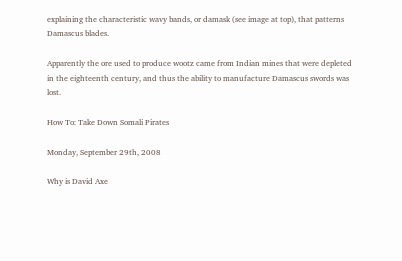explaining the characteristic wavy bands, or damask (see image at top), that patterns Damascus blades.

Apparently the ore used to produce wootz came from Indian mines that were depleted in the eighteenth century, and thus the ability to manufacture Damascus swords was lost.

How To: Take Down Somali Pirates

Monday, September 29th, 2008

Why is David Axe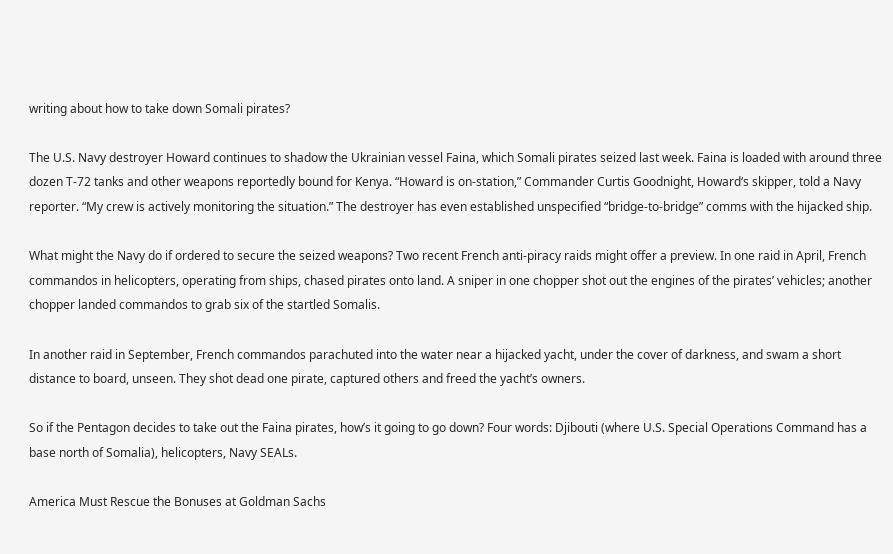writing about how to take down Somali pirates?

The U.S. Navy destroyer Howard continues to shadow the Ukrainian vessel Faina, which Somali pirates seized last week. Faina is loaded with around three dozen T-72 tanks and other weapons reportedly bound for Kenya. “Howard is on-station,” Commander Curtis Goodnight, Howard‘s skipper, told a Navy reporter. “My crew is actively monitoring the situation.” The destroyer has even established unspecified “bridge-to-bridge” comms with the hijacked ship.

What might the Navy do if ordered to secure the seized weapons? Two recent French anti-piracy raids might offer a preview. In one raid in April, French commandos in helicopters, operating from ships, chased pirates onto land. A sniper in one chopper shot out the engines of the pirates’ vehicles; another chopper landed commandos to grab six of the startled Somalis.

In another raid in September, French commandos parachuted into the water near a hijacked yacht, under the cover of darkness, and swam a short distance to board, unseen. They shot dead one pirate, captured others and freed the yacht’s owners.

So if the Pentagon decides to take out the Faina pirates, how’s it going to go down? Four words: Djibouti (where U.S. Special Operations Command has a base north of Somalia), helicopters, Navy SEALs.

America Must Rescue the Bonuses at Goldman Sachs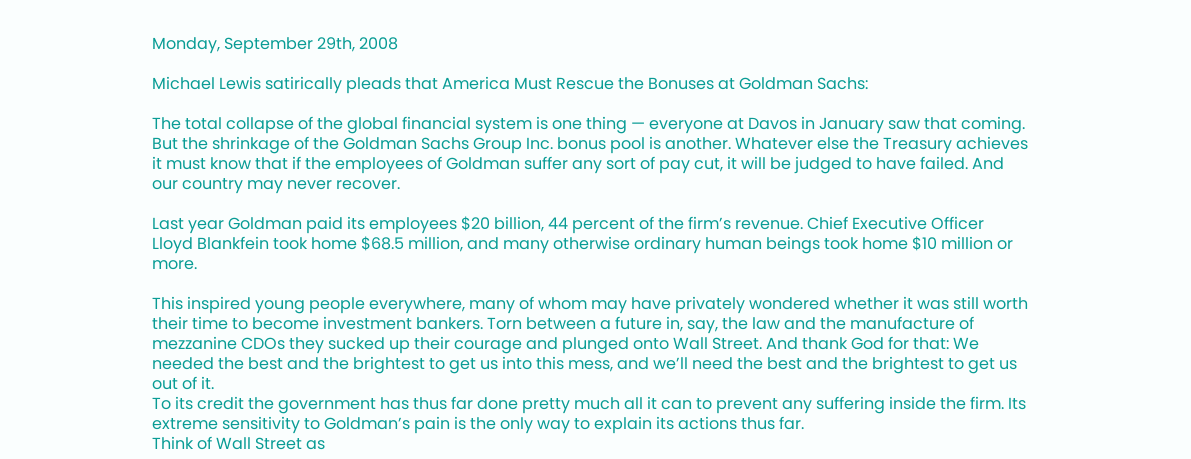Monday, September 29th, 2008

Michael Lewis satirically pleads that America Must Rescue the Bonuses at Goldman Sachs:

The total collapse of the global financial system is one thing — everyone at Davos in January saw that coming. But the shrinkage of the Goldman Sachs Group Inc. bonus pool is another. Whatever else the Treasury achieves it must know that if the employees of Goldman suffer any sort of pay cut, it will be judged to have failed. And our country may never recover.

Last year Goldman paid its employees $20 billion, 44 percent of the firm’s revenue. Chief Executive Officer Lloyd Blankfein took home $68.5 million, and many otherwise ordinary human beings took home $10 million or more.

This inspired young people everywhere, many of whom may have privately wondered whether it was still worth their time to become investment bankers. Torn between a future in, say, the law and the manufacture of mezzanine CDOs they sucked up their courage and plunged onto Wall Street. And thank God for that: We needed the best and the brightest to get us into this mess, and we’ll need the best and the brightest to get us out of it.
To its credit the government has thus far done pretty much all it can to prevent any suffering inside the firm. Its extreme sensitivity to Goldman’s pain is the only way to explain its actions thus far.
Think of Wall Street as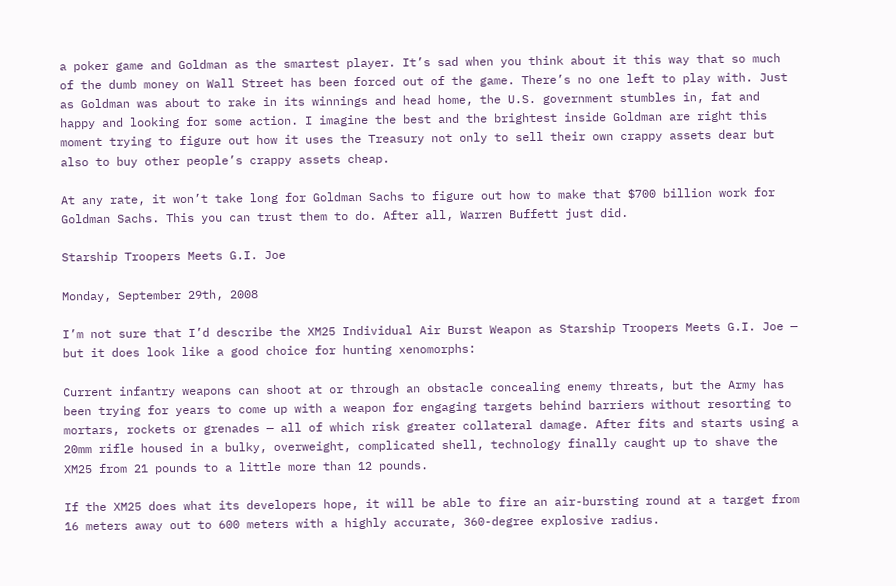a poker game and Goldman as the smartest player. It’s sad when you think about it this way that so much of the dumb money on Wall Street has been forced out of the game. There’s no one left to play with. Just as Goldman was about to rake in its winnings and head home, the U.S. government stumbles in, fat and happy and looking for some action. I imagine the best and the brightest inside Goldman are right this moment trying to figure out how it uses the Treasury not only to sell their own crappy assets dear but also to buy other people’s crappy assets cheap.

At any rate, it won’t take long for Goldman Sachs to figure out how to make that $700 billion work for Goldman Sachs. This you can trust them to do. After all, Warren Buffett just did.

Starship Troopers Meets G.I. Joe

Monday, September 29th, 2008

I’m not sure that I’d describe the XM25 Individual Air Burst Weapon as Starship Troopers Meets G.I. Joe — but it does look like a good choice for hunting xenomorphs:

Current infantry weapons can shoot at or through an obstacle concealing enemy threats, but the Army has been trying for years to come up with a weapon for engaging targets behind barriers without resorting to mortars, rockets or grenades — all of which risk greater collateral damage. After fits and starts using a 20mm rifle housed in a bulky, overweight, complicated shell, technology finally caught up to shave the XM25 from 21 pounds to a little more than 12 pounds.

If the XM25 does what its developers hope, it will be able to fire an air-bursting round at a target from 16 meters away out to 600 meters with a highly accurate, 360-degree explosive radius.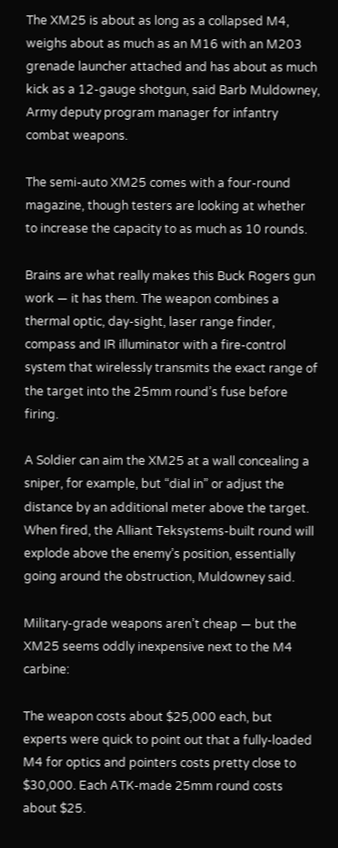The XM25 is about as long as a collapsed M4, weighs about as much as an M16 with an M203 grenade launcher attached and has about as much kick as a 12-gauge shotgun, said Barb Muldowney, Army deputy program manager for infantry combat weapons.

The semi-auto XM25 comes with a four-round magazine, though testers are looking at whether to increase the capacity to as much as 10 rounds.

Brains are what really makes this Buck Rogers gun work — it has them. The weapon combines a thermal optic, day-sight, laser range finder, compass and IR illuminator with a fire-control system that wirelessly transmits the exact range of the target into the 25mm round’s fuse before firing.

A Soldier can aim the XM25 at a wall concealing a sniper, for example, but “dial in” or adjust the distance by an additional meter above the target. When fired, the Alliant Teksystems-built round will explode above the enemy’s position, essentially going around the obstruction, Muldowney said.

Military-grade weapons aren’t cheap — but the XM25 seems oddly inexpensive next to the M4 carbine:

The weapon costs about $25,000 each, but experts were quick to point out that a fully-loaded M4 for optics and pointers costs pretty close to $30,000. Each ATK-made 25mm round costs about $25.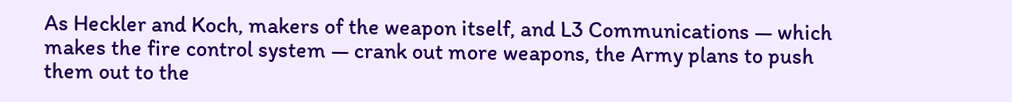As Heckler and Koch, makers of the weapon itself, and L3 Communications — which makes the fire control system — crank out more weapons, the Army plans to push them out to the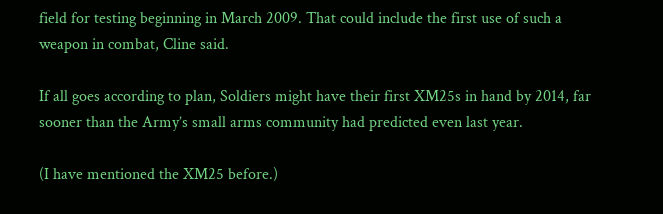field for testing beginning in March 2009. That could include the first use of such a weapon in combat, Cline said.

If all goes according to plan, Soldiers might have their first XM25s in hand by 2014, far sooner than the Army’s small arms community had predicted even last year.

(I have mentioned the XM25 before.)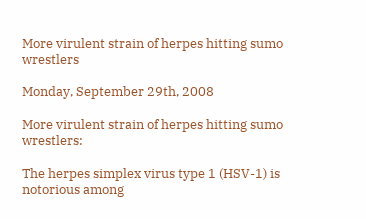More virulent strain of herpes hitting sumo wrestlers

Monday, September 29th, 2008

More virulent strain of herpes hitting sumo wrestlers:

The herpes simplex virus type 1 (HSV-1) is notorious among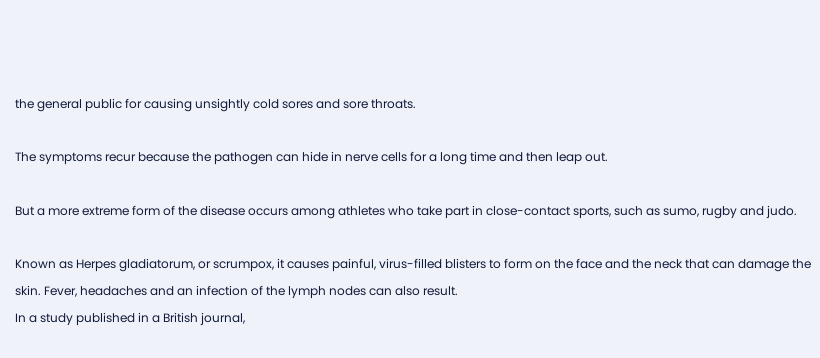the general public for causing unsightly cold sores and sore throats.

The symptoms recur because the pathogen can hide in nerve cells for a long time and then leap out.

But a more extreme form of the disease occurs among athletes who take part in close-contact sports, such as sumo, rugby and judo.

Known as Herpes gladiatorum, or scrumpox, it causes painful, virus-filled blisters to form on the face and the neck that can damage the skin. Fever, headaches and an infection of the lymph nodes can also result.
In a study published in a British journal,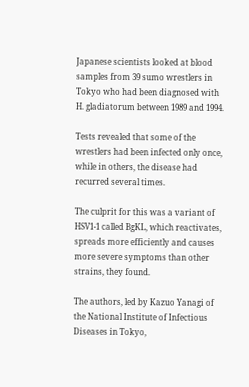Japanese scientists looked at blood samples from 39 sumo wrestlers in Tokyo who had been diagnosed with H. gladiatorum between 1989 and 1994.

Tests revealed that some of the wrestlers had been infected only once, while in others, the disease had recurred several times.

The culprit for this was a variant of HSV1-1 called BgKL, which reactivates, spreads more efficiently and causes more severe symptoms than other strains, they found.

The authors, led by Kazuo Yanagi of the National Institute of Infectious Diseases in Tokyo,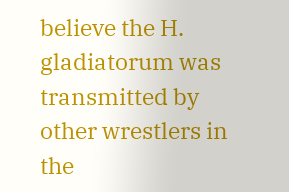believe the H. gladiatorum was transmitted by other wrestlers in the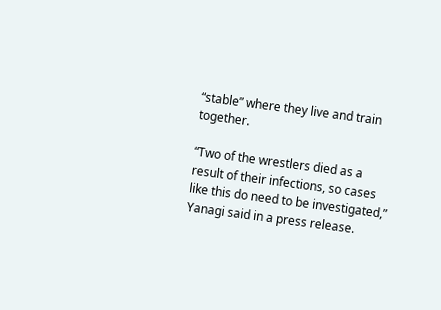“stable” where they live and train together.

“Two of the wrestlers died as a result of their infections, so cases like this do need to be investigated,” Yanagi said in a press release.